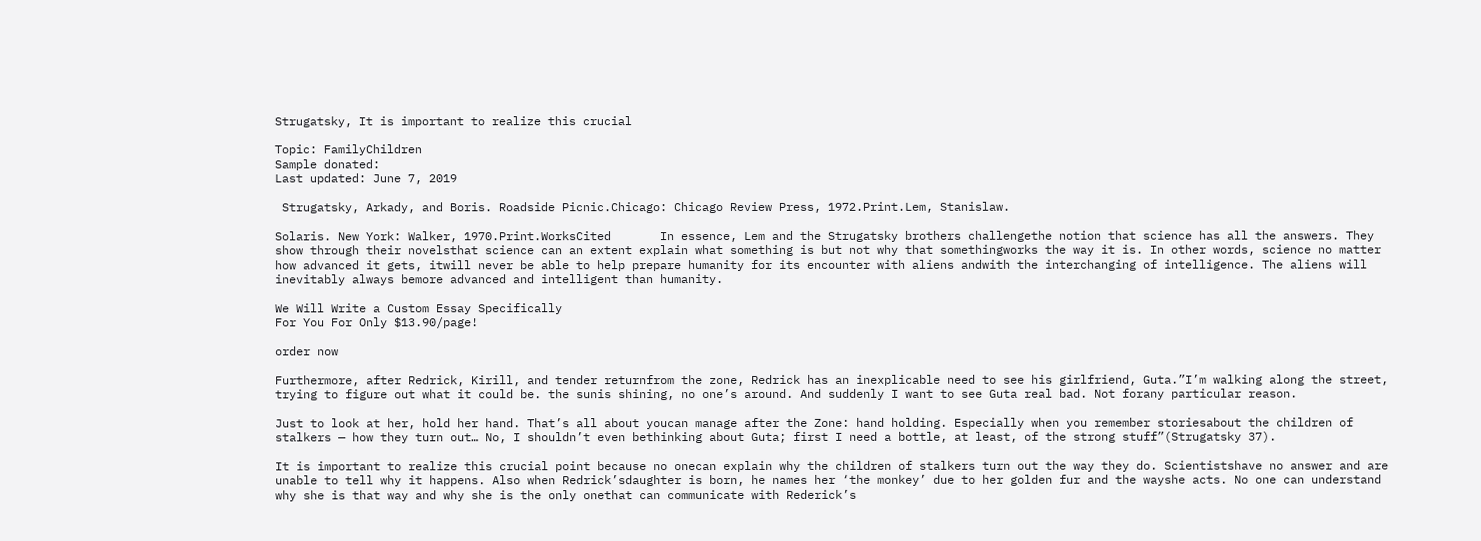Strugatsky, It is important to realize this crucial

Topic: FamilyChildren
Sample donated:
Last updated: June 7, 2019

 Strugatsky, Arkady, and Boris. Roadside Picnic.Chicago: Chicago Review Press, 1972.Print.Lem, Stanislaw.

Solaris. New York: Walker, 1970.Print.WorksCited       In essence, Lem and the Strugatsky brothers challengethe notion that science has all the answers. They show through their novelsthat science can an extent explain what something is but not why that somethingworks the way it is. In other words, science no matter how advanced it gets, itwill never be able to help prepare humanity for its encounter with aliens andwith the interchanging of intelligence. The aliens will inevitably always bemore advanced and intelligent than humanity.

We Will Write a Custom Essay Specifically
For You For Only $13.90/page!

order now

Furthermore, after Redrick, Kirill, and tender returnfrom the zone, Redrick has an inexplicable need to see his girlfriend, Guta.”I’m walking along the street, trying to figure out what it could be. the sunis shining, no one’s around. And suddenly I want to see Guta real bad. Not forany particular reason.

Just to look at her, hold her hand. That’s all about youcan manage after the Zone: hand holding. Especially when you remember storiesabout the children of stalkers — how they turn out… No, I shouldn’t even bethinking about Guta; first I need a bottle, at least, of the strong stuff”(Strugatsky 37).

It is important to realize this crucial point because no onecan explain why the children of stalkers turn out the way they do. Scientistshave no answer and are unable to tell why it happens. Also when Redrick’sdaughter is born, he names her ‘the monkey’ due to her golden fur and the wayshe acts. No one can understand why she is that way and why she is the only onethat can communicate with Rederick’s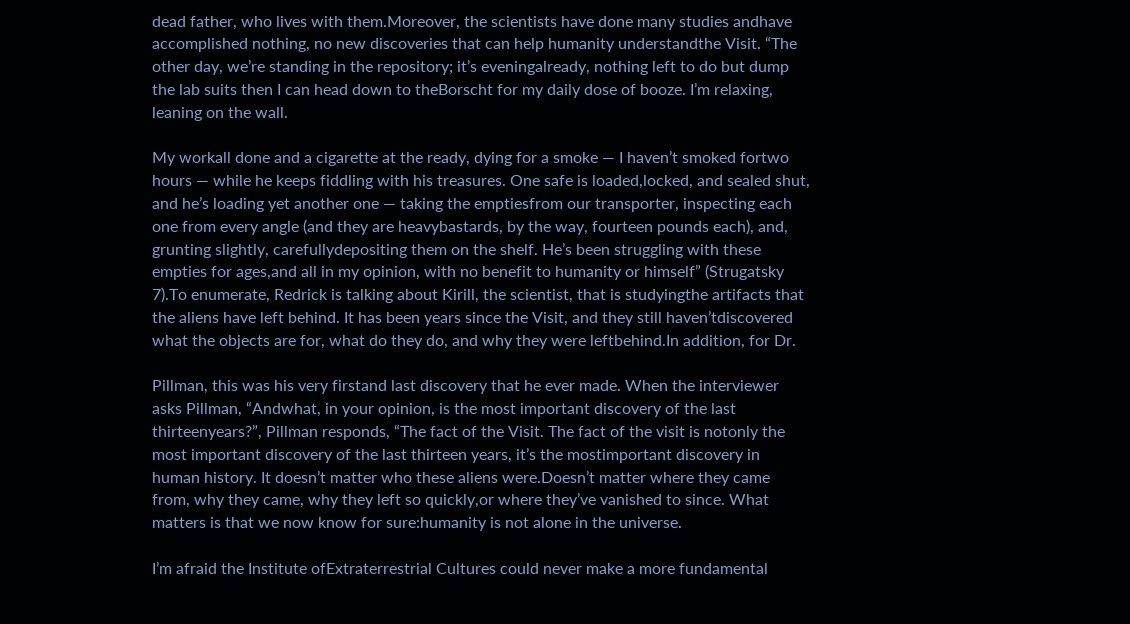dead father, who lives with them.Moreover, the scientists have done many studies andhave accomplished nothing, no new discoveries that can help humanity understandthe Visit. “The other day, we’re standing in the repository; it’s eveningalready, nothing left to do but dump the lab suits then I can head down to theBorscht for my daily dose of booze. I’m relaxing, leaning on the wall.

My workall done and a cigarette at the ready, dying for a smoke — I haven’t smoked fortwo hours — while he keeps fiddling with his treasures. One safe is loaded,locked, and sealed shut, and he’s loading yet another one — taking the emptiesfrom our transporter, inspecting each one from every angle (and they are heavybastards, by the way, fourteen pounds each), and, grunting slightly, carefullydepositing them on the shelf. He’s been struggling with these empties for ages,and all in my opinion, with no benefit to humanity or himself” (Strugatsky 7).To enumerate, Redrick is talking about Kirill, the scientist, that is studyingthe artifacts that the aliens have left behind. It has been years since the Visit, and they still haven’tdiscovered what the objects are for, what do they do, and why they were leftbehind.In addition, for Dr.

Pillman, this was his very firstand last discovery that he ever made. When the interviewer asks Pillman, “Andwhat, in your opinion, is the most important discovery of the last thirteenyears?”, Pillman responds, “The fact of the Visit. The fact of the visit is notonly the most important discovery of the last thirteen years, it’s the mostimportant discovery in human history. It doesn’t matter who these aliens were.Doesn’t matter where they came from, why they came, why they left so quickly,or where they’ve vanished to since. What matters is that we now know for sure:humanity is not alone in the universe.

I’m afraid the Institute ofExtraterrestrial Cultures could never make a more fundamental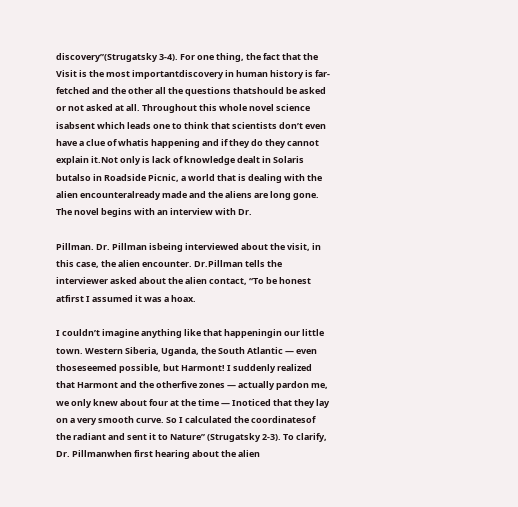discovery”(Strugatsky 3-4). For one thing, the fact that the Visit is the most importantdiscovery in human history is far-fetched and the other all the questions thatshould be asked or not asked at all. Throughout this whole novel science isabsent which leads one to think that scientists don’t even have a clue of whatis happening and if they do they cannot explain it.Not only is lack of knowledge dealt in Solaris butalso in Roadside Picnic, a world that is dealing with the alien encounteralready made and the aliens are long gone. The novel begins with an interview with Dr.

Pillman. Dr. Pillman isbeing interviewed about the visit, in this case, the alien encounter. Dr.Pillman tells the interviewer asked about the alien contact, “To be honest atfirst I assumed it was a hoax.

I couldn’t imagine anything like that happeningin our little town. Western Siberia, Uganda, the South Atlantic — even thoseseemed possible, but Harmont! I suddenly realized that Harmont and the otherfive zones — actually pardon me, we only knew about four at the time — Inoticed that they lay on a very smooth curve. So I calculated the coordinatesof the radiant and sent it to Nature” (Strugatsky 2-3). To clarify, Dr. Pillmanwhen first hearing about the alien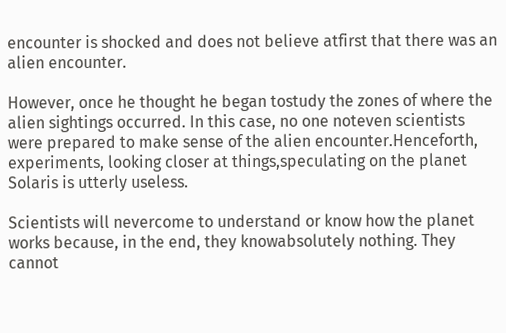encounter is shocked and does not believe atfirst that there was an alien encounter.

However, once he thought he began tostudy the zones of where the alien sightings occurred. In this case, no one noteven scientists were prepared to make sense of the alien encounter.Henceforth, experiments, looking closer at things,speculating on the planet Solaris is utterly useless.

Scientists will nevercome to understand or know how the planet works because, in the end, they knowabsolutely nothing. They cannot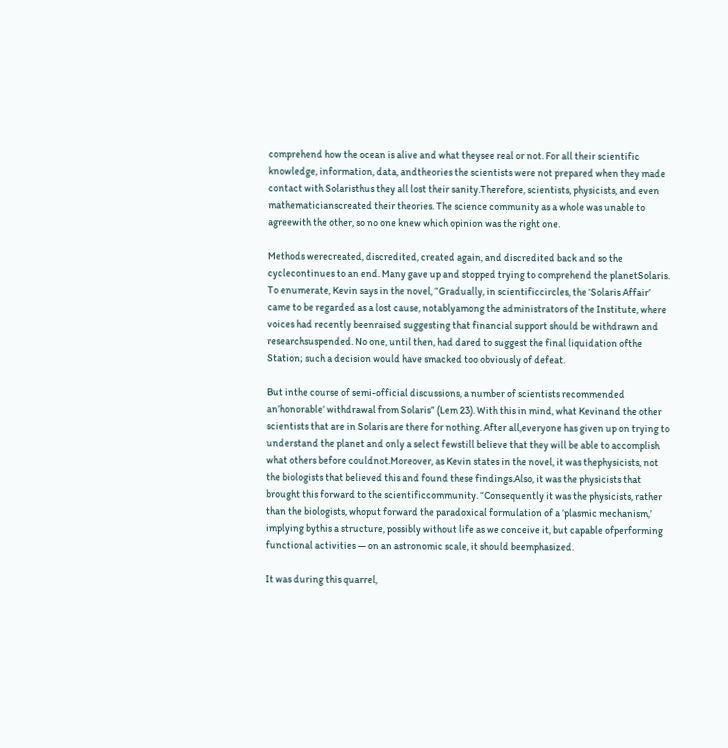comprehend how the ocean is alive and what theysee real or not. For all their scientific knowledge, information, data, andtheories the scientists were not prepared when they made contact with Solaristhus they all lost their sanity.Therefore, scientists, physicists, and even mathematicianscreated their theories. The science community as a whole was unable to agreewith the other, so no one knew which opinion was the right one.

Methods werecreated, discredited, created again, and discredited back and so the cyclecontinues to an end. Many gave up and stopped trying to comprehend the planetSolaris. To enumerate, Kevin says in the novel, “Gradually, in scientificcircles, the ‘Solaris Affair’ came to be regarded as a lost cause, notablyamong the administrators of the Institute, where voices had recently beenraised suggesting that financial support should be withdrawn and researchsuspended. No one, until then, had dared to suggest the final liquidation ofthe Station; such a decision would have smacked too obviously of defeat.

But inthe course of semi-official discussions, a number of scientists recommended an’honorable’ withdrawal from Solaris” (Lem 23). With this in mind, what Kevinand the other scientists that are in Solaris are there for nothing. After all,everyone has given up on trying to understand the planet and only a select fewstill believe that they will be able to accomplish what others before couldnot.Moreover, as Kevin states in the novel, it was thephysicists, not the biologists that believed this and found these findings.Also, it was the physicists that brought this forward to the scientificcommunity. “Consequently it was the physicists, rather than the biologists, whoput forward the paradoxical formulation of a ‘plasmic mechanism,’ implying bythis a structure, possibly without life as we conceive it, but capable ofperforming functional activities — on an astronomic scale, it should beemphasized.

It was during this quarrel,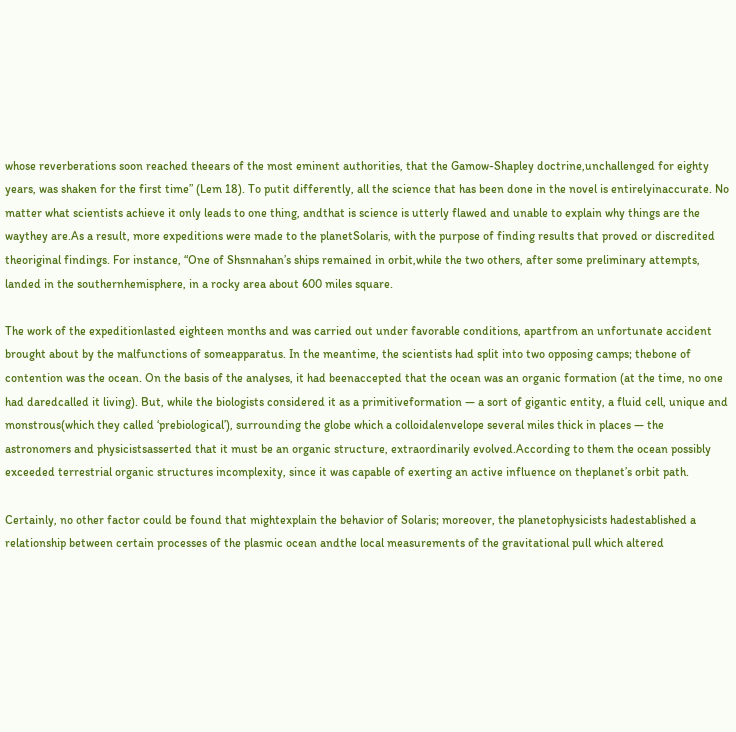whose reverberations soon reached theears of the most eminent authorities, that the Gamow-Shapley doctrine,unchallenged for eighty years, was shaken for the first time” (Lem 18). To putit differently, all the science that has been done in the novel is entirelyinaccurate. No matter what scientists achieve it only leads to one thing, andthat is science is utterly flawed and unable to explain why things are the waythey are.As a result, more expeditions were made to the planetSolaris, with the purpose of finding results that proved or discredited theoriginal findings. For instance, “One of Shsnnahan’s ships remained in orbit,while the two others, after some preliminary attempts, landed in the southernhemisphere, in a rocky area about 600 miles square.

The work of the expeditionlasted eighteen months and was carried out under favorable conditions, apartfrom an unfortunate accident brought about by the malfunctions of someapparatus. In the meantime, the scientists had split into two opposing camps; thebone of contention was the ocean. On the basis of the analyses, it had beenaccepted that the ocean was an organic formation (at the time, no one had daredcalled it living). But, while the biologists considered it as a primitiveformation — a sort of gigantic entity, a fluid cell, unique and monstrous(which they called ‘prebiological’), surrounding the globe which a colloidalenvelope several miles thick in places — the astronomers and physicistsasserted that it must be an organic structure, extraordinarily evolved.According to them the ocean possibly exceeded terrestrial organic structures incomplexity, since it was capable of exerting an active influence on theplanet’s orbit path.

Certainly, no other factor could be found that mightexplain the behavior of Solaris; moreover, the planetophysicists hadestablished a relationship between certain processes of the plasmic ocean andthe local measurements of the gravitational pull which altered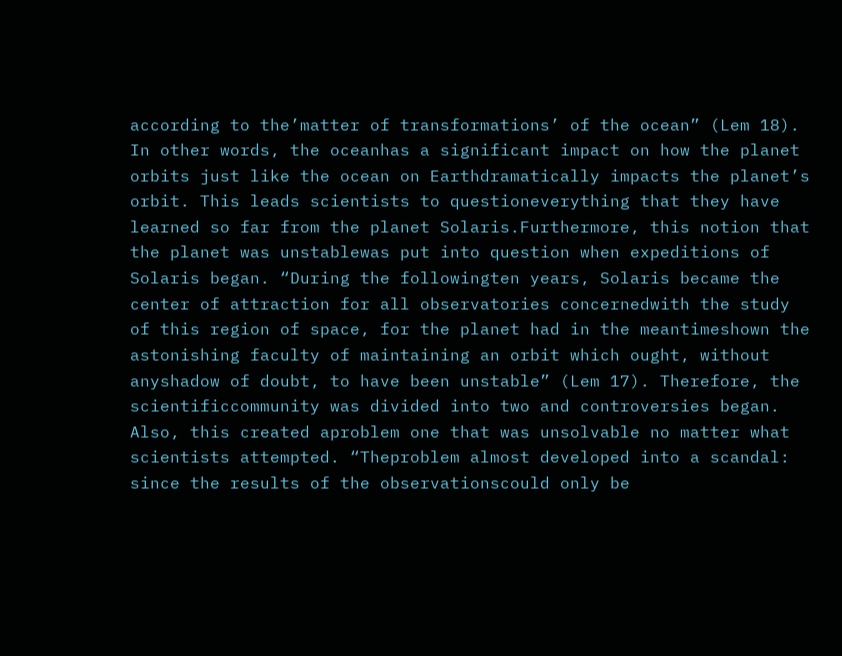according to the’matter of transformations’ of the ocean” (Lem 18). In other words, the oceanhas a significant impact on how the planet orbits just like the ocean on Earthdramatically impacts the planet’s orbit. This leads scientists to questioneverything that they have learned so far from the planet Solaris.Furthermore, this notion that the planet was unstablewas put into question when expeditions of Solaris began. “During the followingten years, Solaris became the center of attraction for all observatories concernedwith the study of this region of space, for the planet had in the meantimeshown the astonishing faculty of maintaining an orbit which ought, without anyshadow of doubt, to have been unstable” (Lem 17). Therefore, the scientificcommunity was divided into two and controversies began. Also, this created aproblem one that was unsolvable no matter what scientists attempted. “Theproblem almost developed into a scandal: since the results of the observationscould only be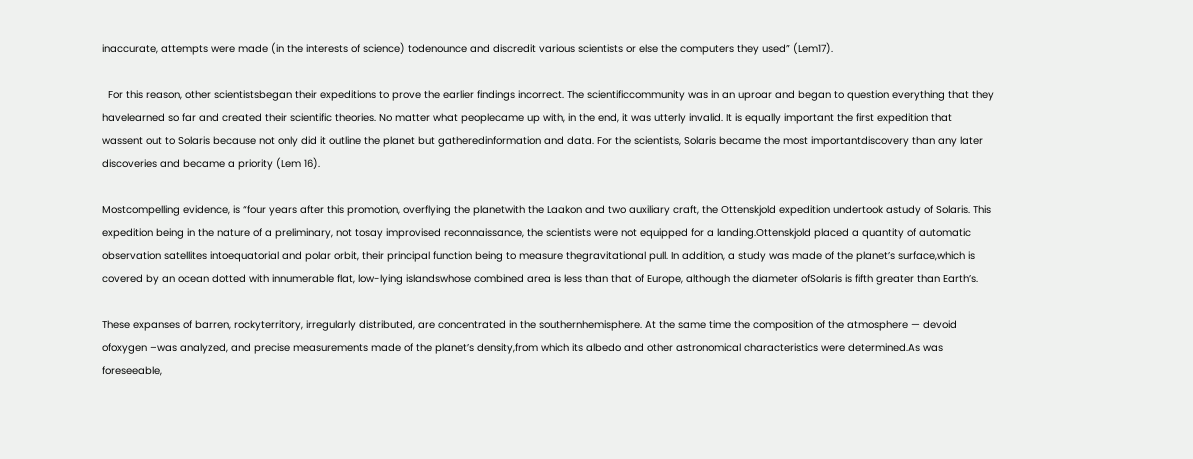inaccurate, attempts were made (in the interests of science) todenounce and discredit various scientists or else the computers they used” (Lem17).

  For this reason, other scientistsbegan their expeditions to prove the earlier findings incorrect. The scientificcommunity was in an uproar and began to question everything that they havelearned so far and created their scientific theories. No matter what peoplecame up with, in the end, it was utterly invalid. It is equally important the first expedition that wassent out to Solaris because not only did it outline the planet but gatheredinformation and data. For the scientists, Solaris became the most importantdiscovery than any later discoveries and became a priority (Lem 16).

Mostcompelling evidence, is “four years after this promotion, overflying the planetwith the Laakon and two auxiliary craft, the Ottenskjold expedition undertook astudy of Solaris. This expedition being in the nature of a preliminary, not tosay improvised reconnaissance, the scientists were not equipped for a landing.Ottenskjold placed a quantity of automatic observation satellites intoequatorial and polar orbit, their principal function being to measure thegravitational pull. In addition, a study was made of the planet’s surface,which is covered by an ocean dotted with innumerable flat, low-lying islandswhose combined area is less than that of Europe, although the diameter ofSolaris is fifth greater than Earth’s.

These expanses of barren, rockyterritory, irregularly distributed, are concentrated in the southernhemisphere. At the same time the composition of the atmosphere — devoid ofoxygen –was analyzed, and precise measurements made of the planet’s density,from which its albedo and other astronomical characteristics were determined.As was foreseeable,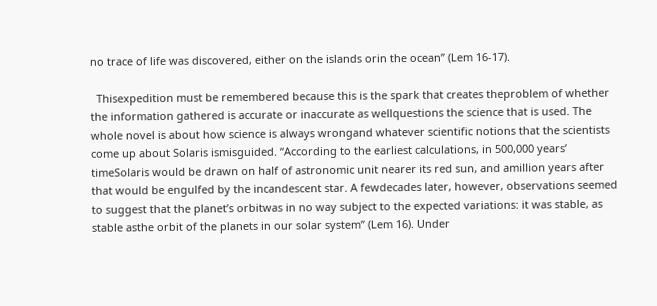no trace of life was discovered, either on the islands orin the ocean” (Lem 16-17).

  Thisexpedition must be remembered because this is the spark that creates theproblem of whether the information gathered is accurate or inaccurate as wellquestions the science that is used. The whole novel is about how science is always wrongand whatever scientific notions that the scientists come up about Solaris ismisguided. “According to the earliest calculations, in 500,000 years’ timeSolaris would be drawn on half of astronomic unit nearer its red sun, and amillion years after that would be engulfed by the incandescent star. A fewdecades later, however, observations seemed to suggest that the planet’s orbitwas in no way subject to the expected variations: it was stable, as stable asthe orbit of the planets in our solar system” (Lem 16). Under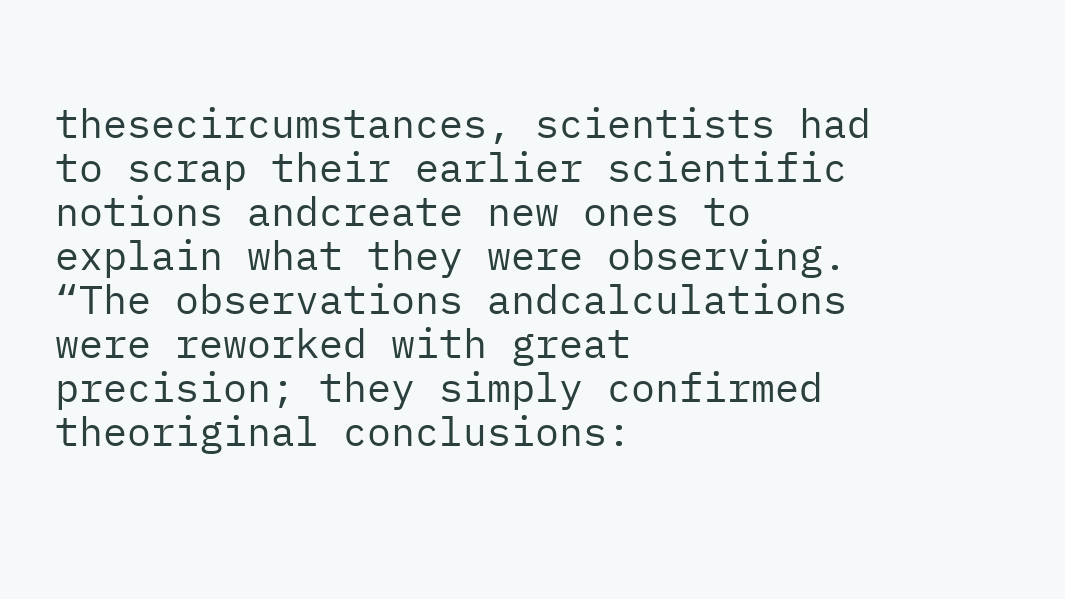thesecircumstances, scientists had to scrap their earlier scientific notions andcreate new ones to explain what they were observing. “The observations andcalculations were reworked with great precision; they simply confirmed theoriginal conclusions: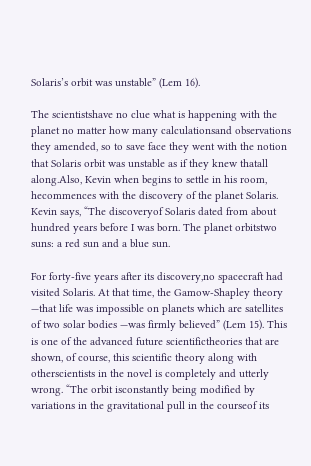Solaris’s orbit was unstable” (Lem 16).

The scientistshave no clue what is happening with the planet no matter how many calculationsand observations they amended, so to save face they went with the notion that Solaris orbit was unstable as if they knew thatall along.Also, Kevin when begins to settle in his room, hecommences with the discovery of the planet Solaris. Kevin says, “The discoveryof Solaris dated from about hundred years before I was born. The planet orbitstwo suns: a red sun and a blue sun.

For forty-five years after its discovery,no spacecraft had visited Solaris. At that time, the Gamow-Shapley theory —that life was impossible on planets which are satellites of two solar bodies —was firmly believed” (Lem 15). This is one of the advanced future scientifictheories that are shown, of course, this scientific theory along with otherscientists in the novel is completely and utterly wrong. “The orbit isconstantly being modified by variations in the gravitational pull in the courseof its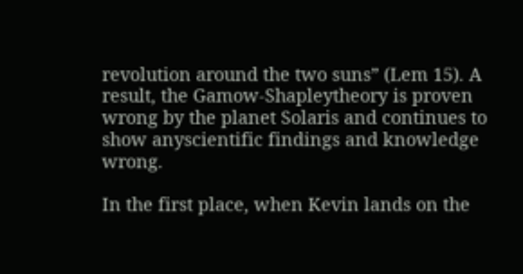revolution around the two suns” (Lem 15). A result, the Gamow-Shapleytheory is proven wrong by the planet Solaris and continues to show anyscientific findings and knowledge wrong.

In the first place, when Kevin lands on the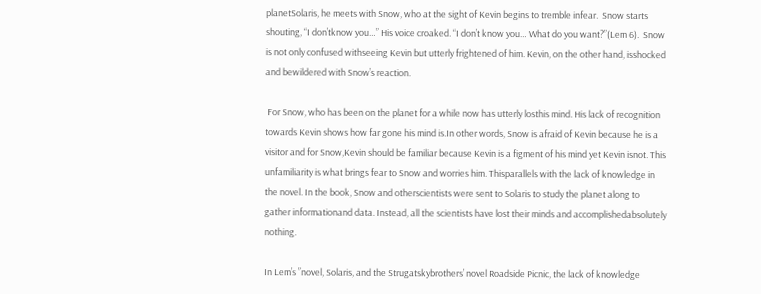planetSolaris, he meets with Snow, who at the sight of Kevin begins to tremble infear.  Snow starts shouting, “I don’tknow you…” His voice croaked. “I don’t know you… What do you want?”(Lem 6).  Snow is not only confused withseeing Kevin but utterly frightened of him. Kevin, on the other hand, isshocked and bewildered with Snow’s reaction.

 For Snow, who has been on the planet for a while now has utterly losthis mind. His lack of recognition towards Kevin shows how far gone his mind is.In other words, Snow is afraid of Kevin because he is a visitor and for Snow,Kevin should be familiar because Kevin is a figment of his mind yet Kevin isnot. This unfamiliarity is what brings fear to Snow and worries him. Thisparallels with the lack of knowledge in the novel. In the book, Snow and otherscientists were sent to Solaris to study the planet along to gather informationand data. Instead, all the scientists have lost their minds and accomplishedabsolutely nothing.

In Lem’s ”novel, Solaris, and the Strugatskybrothers’ novel Roadside Picnic, the lack of knowledge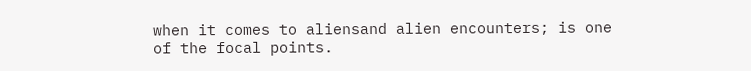when it comes to aliensand alien encounters; is one of the focal points.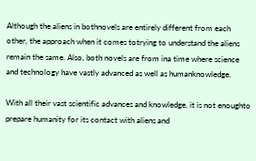Although the aliens in bothnovels are entirely different from each other, the approach when it comes totrying to understand the aliens remain the same. Also, both novels are from ina time where science and technology have vastly advanced as well as humanknowledge.

With all their vast scientific advances and knowledge, it is not enoughto prepare humanity for its contact with aliens and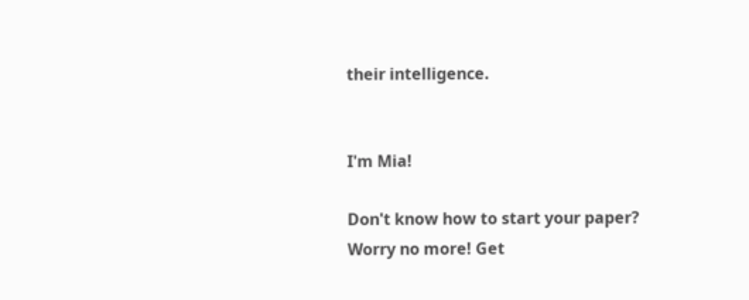their intelligence.


I'm Mia!

Don't know how to start your paper? Worry no more! Get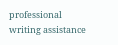professional writing assistance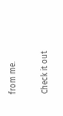from me.

Check it out